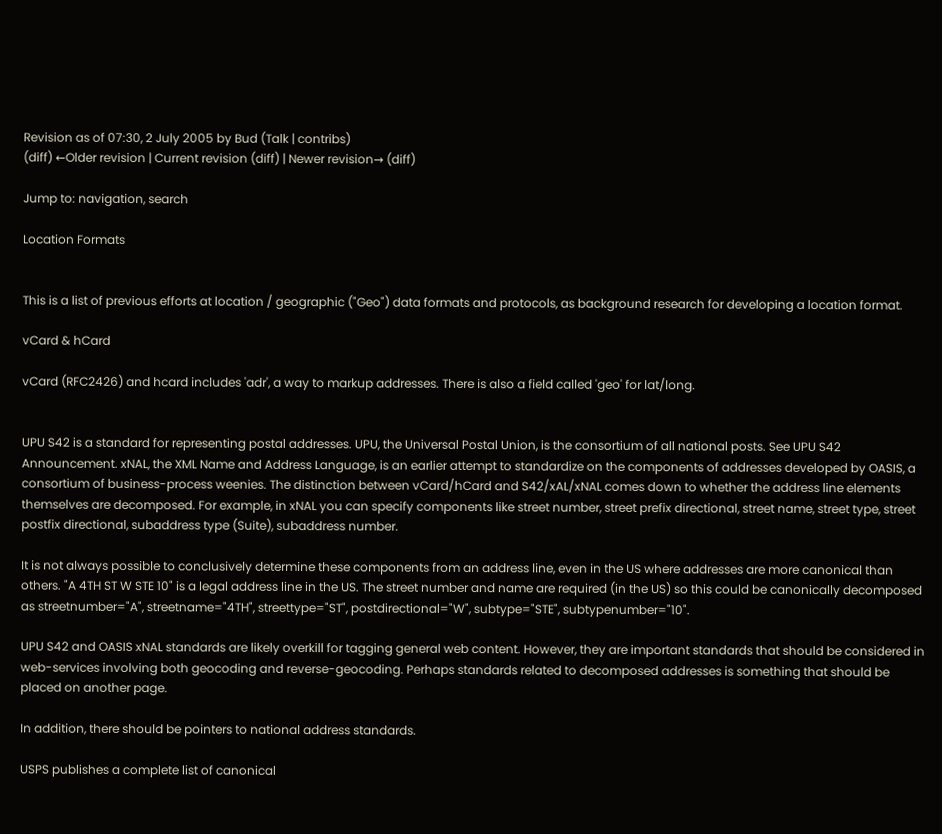Revision as of 07:30, 2 July 2005 by Bud (Talk | contribs)
(diff) ←Older revision | Current revision (diff) | Newer revision→ (diff)

Jump to: navigation, search

Location Formats


This is a list of previous efforts at location / geographic ("Geo") data formats and protocols, as background research for developing a location format.

vCard & hCard

vCard (RFC2426) and hcard includes 'adr', a way to markup addresses. There is also a field called 'geo' for lat/long.


UPU S42 is a standard for representing postal addresses. UPU, the Universal Postal Union, is the consortium of all national posts. See UPU S42 Announcement. xNAL, the XML Name and Address Language, is an earlier attempt to standardize on the components of addresses developed by OASIS, a consortium of business-process weenies. The distinction between vCard/hCard and S42/xAL/xNAL comes down to whether the address line elements themselves are decomposed. For example, in xNAL you can specify components like street number, street prefix directional, street name, street type, street postfix directional, subaddress type (Suite), subaddress number.

It is not always possible to conclusively determine these components from an address line, even in the US where addresses are more canonical than others. "A 4TH ST W STE 10" is a legal address line in the US. The street number and name are required (in the US) so this could be canonically decomposed as streetnumber="A", streetname="4TH", streettype="ST", postdirectional="W", subtype="STE", subtypenumber="10".

UPU S42 and OASIS xNAL standards are likely overkill for tagging general web content. However, they are important standards that should be considered in web-services involving both geocoding and reverse-geocoding. Perhaps standards related to decomposed addresses is something that should be placed on another page.

In addition, there should be pointers to national address standards.

USPS publishes a complete list of canonical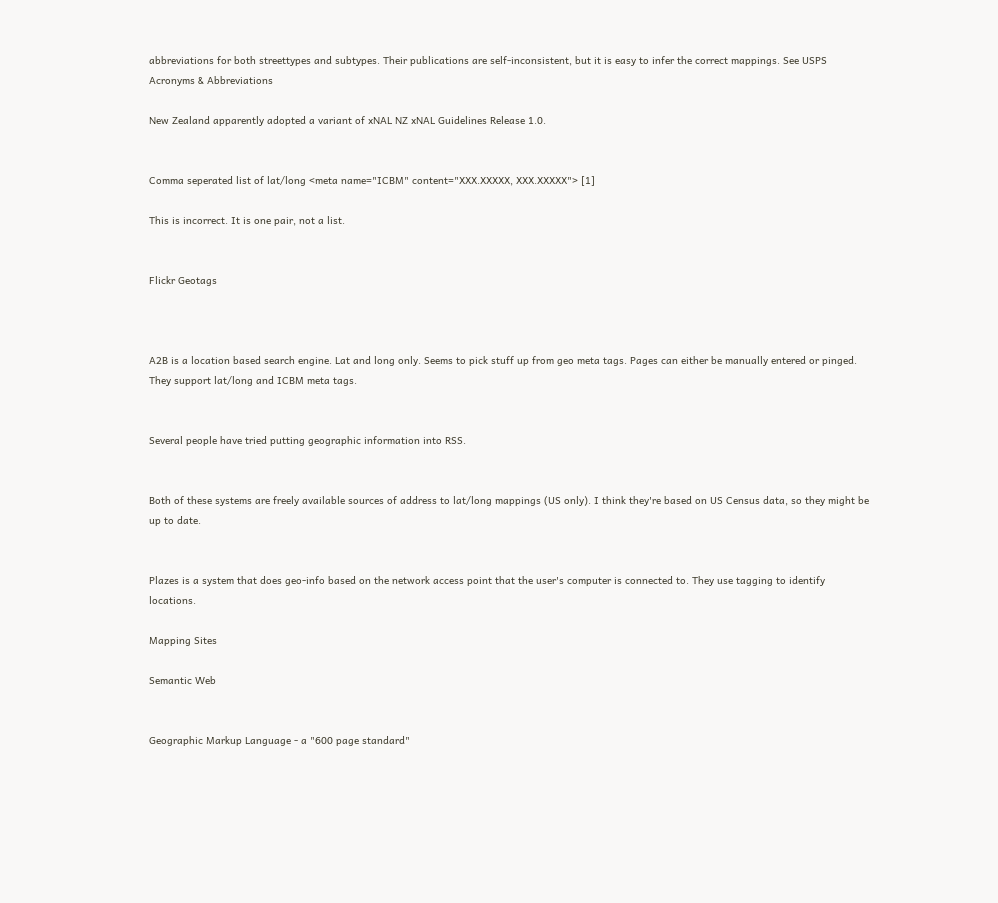abbreviations for both streettypes and subtypes. Their publications are self-inconsistent, but it is easy to infer the correct mappings. See USPS Acronyms & Abbreviations

New Zealand apparently adopted a variant of xNAL NZ xNAL Guidelines Release 1.0.


Comma seperated list of lat/long <meta name="ICBM" content="XXX.XXXXX, XXX.XXXXX"> [1]

This is incorrect. It is one pair, not a list.


Flickr Geotags



A2B is a location based search engine. Lat and long only. Seems to pick stuff up from geo meta tags. Pages can either be manually entered or pinged. They support lat/long and ICBM meta tags.


Several people have tried putting geographic information into RSS.


Both of these systems are freely available sources of address to lat/long mappings (US only). I think they're based on US Census data, so they might be up to date.


Plazes is a system that does geo-info based on the network access point that the user's computer is connected to. They use tagging to identify locations.

Mapping Sites

Semantic Web


Geographic Markup Language - a "600 page standard"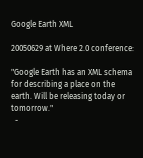Google Earth XML

20050629 at Where 2.0 conference:

"Google Earth has an XML schema for describing a place on the earth. Will be releasing today or tomorrow."
  -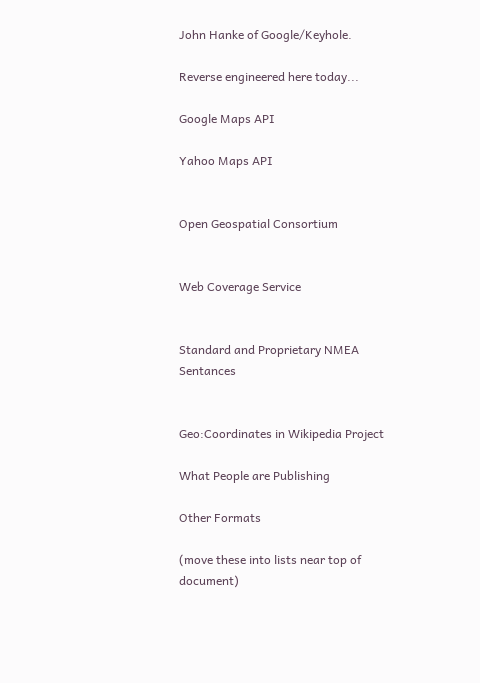John Hanke of Google/Keyhole.

Reverse engineered here today...

Google Maps API

Yahoo Maps API


Open Geospatial Consortium


Web Coverage Service


Standard and Proprietary NMEA Sentances


Geo:Coordinates in Wikipedia Project

What People are Publishing

Other Formats

(move these into lists near top of document)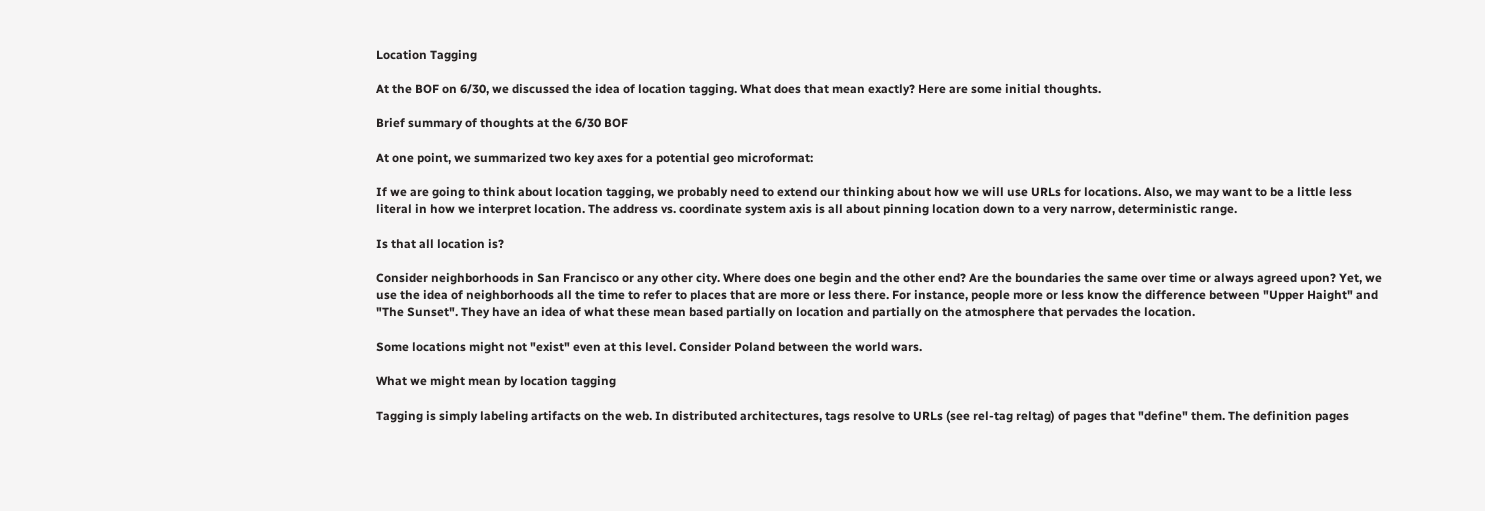Location Tagging

At the BOF on 6/30, we discussed the idea of location tagging. What does that mean exactly? Here are some initial thoughts.

Brief summary of thoughts at the 6/30 BOF

At one point, we summarized two key axes for a potential geo microformat:

If we are going to think about location tagging, we probably need to extend our thinking about how we will use URLs for locations. Also, we may want to be a little less literal in how we interpret location. The address vs. coordinate system axis is all about pinning location down to a very narrow, deterministic range.

Is that all location is?

Consider neighborhoods in San Francisco or any other city. Where does one begin and the other end? Are the boundaries the same over time or always agreed upon? Yet, we use the idea of neighborhoods all the time to refer to places that are more or less there. For instance, people more or less know the difference between "Upper Haight" and "The Sunset". They have an idea of what these mean based partially on location and partially on the atmosphere that pervades the location.

Some locations might not "exist" even at this level. Consider Poland between the world wars.

What we might mean by location tagging

Tagging is simply labeling artifacts on the web. In distributed architectures, tags resolve to URLs (see rel-tag reltag) of pages that "define" them. The definition pages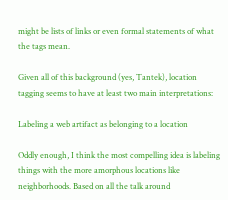might be lists of links or even formal statements of what the tags mean.

Given all of this background (yes, Tantek), location tagging seems to have at least two main interpretations:

Labeling a web artifact as belonging to a location

Oddly enough, I think the most compelling idea is labeling things with the more amorphous locations like neighborhoods. Based on all the talk around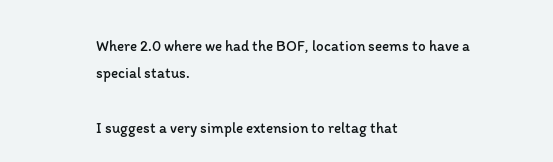Where 2.0 where we had the BOF, location seems to have a special status.

I suggest a very simple extension to reltag that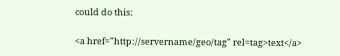could do this:

<a href="http://servername/geo/tag" rel=tag>text</a>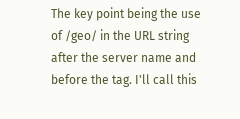The key point being the use of /geo/ in the URL string after the server name and before the tag. I'll call this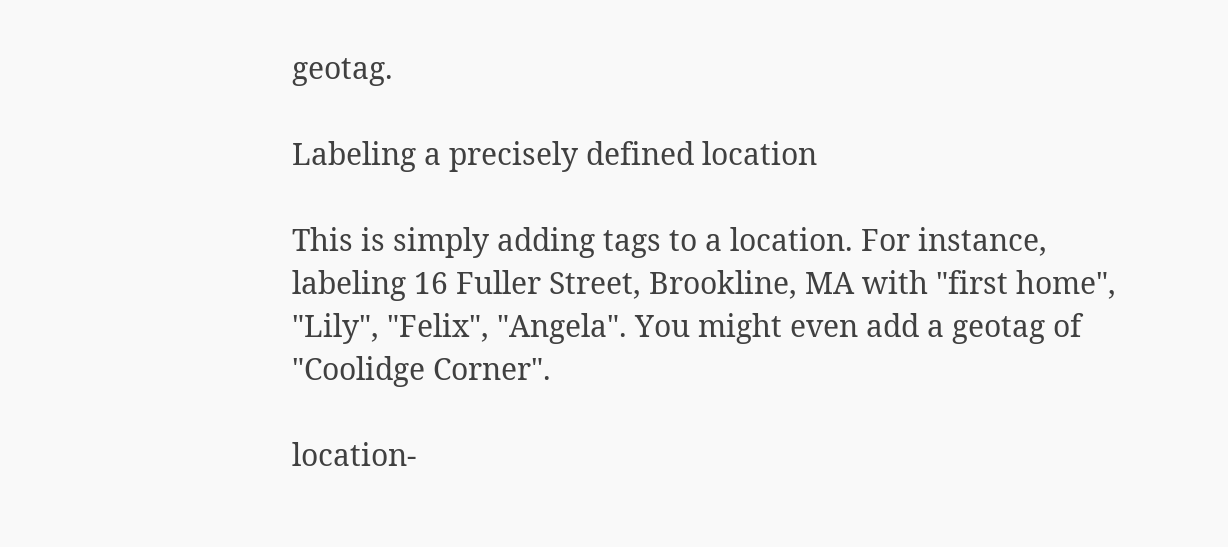geotag.

Labeling a precisely defined location

This is simply adding tags to a location. For instance, labeling 16 Fuller Street, Brookline, MA with "first home", "Lily", "Felix", "Angela". You might even add a geotag of "Coolidge Corner".

location-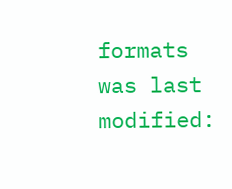formats was last modified: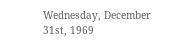Wednesday, December 31st, 1969